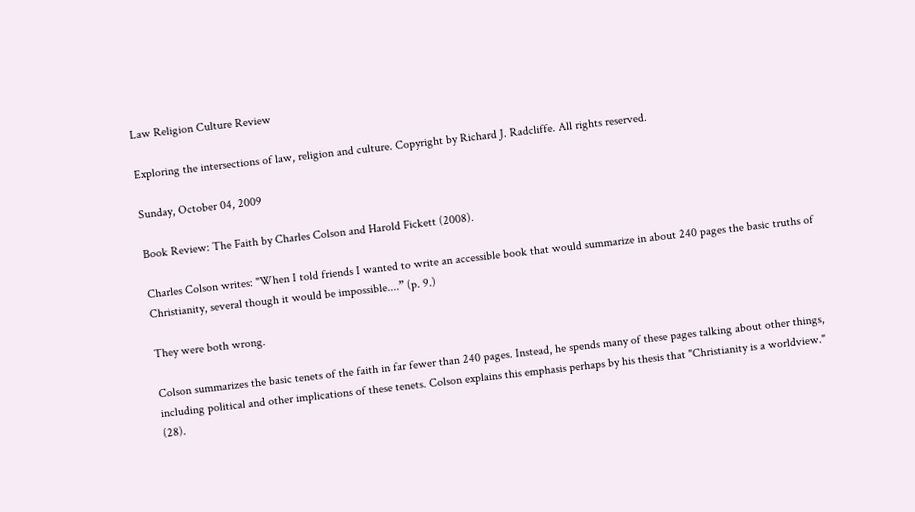Law Religion Culture Review

Exploring the intersections of law, religion and culture. Copyright by Richard J. Radcliffe. All rights reserved.

Sunday, October 04, 2009

Book Review: The Faith by Charles Colson and Harold Fickett (2008).

Charles Colson writes: "When I told friends I wanted to write an accessible book that would summarize in about 240 pages the basic truths of Christianity, several though it would be impossible....” (p. 9.)

They were both wrong.

Colson summarizes the basic tenets of the faith in far fewer than 240 pages. Instead, he spends many of these pages talking about other things, including political and other implications of these tenets. Colson explains this emphasis perhaps by his thesis that "Christianity is a worldview." (28).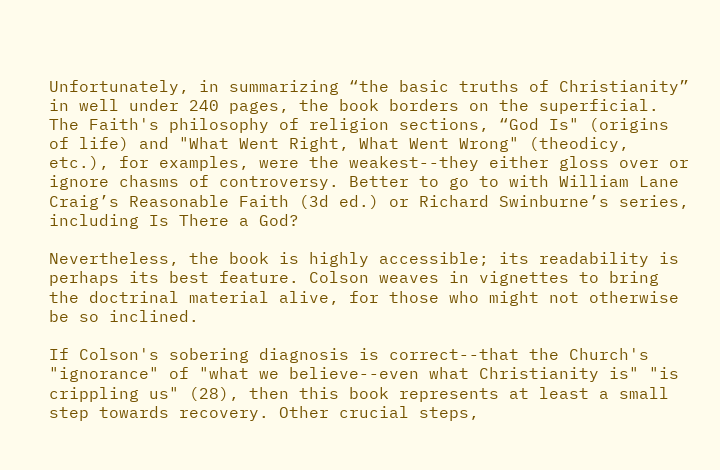Unfortunately, in summarizing “the basic truths of Christianity” in well under 240 pages, the book borders on the superficial. The Faith's philosophy of religion sections, “God Is" (origins of life) and "What Went Right, What Went Wrong" (theodicy, etc.), for examples, were the weakest--they either gloss over or ignore chasms of controversy. Better to go to with William Lane Craig’s Reasonable Faith (3d ed.) or Richard Swinburne’s series, including Is There a God?

Nevertheless, the book is highly accessible; its readability is perhaps its best feature. Colson weaves in vignettes to bring the doctrinal material alive, for those who might not otherwise be so inclined.

If Colson's sobering diagnosis is correct--that the Church's "ignorance" of "what we believe--even what Christianity is" "is crippling us" (28), then this book represents at least a small step towards recovery. Other crucial steps,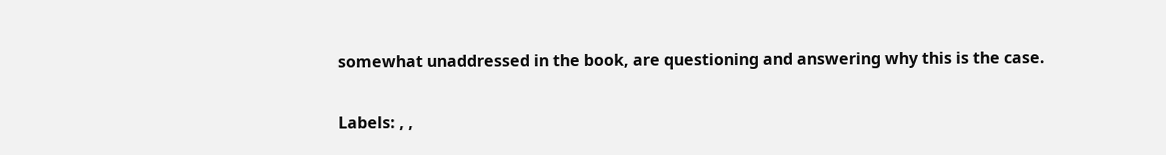somewhat unaddressed in the book, are questioning and answering why this is the case.

Labels: , ,